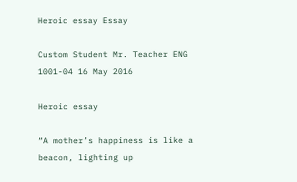Heroic essay Essay

Custom Student Mr. Teacher ENG 1001-04 16 May 2016

Heroic essay

“A mother’s happiness is like a beacon, lighting up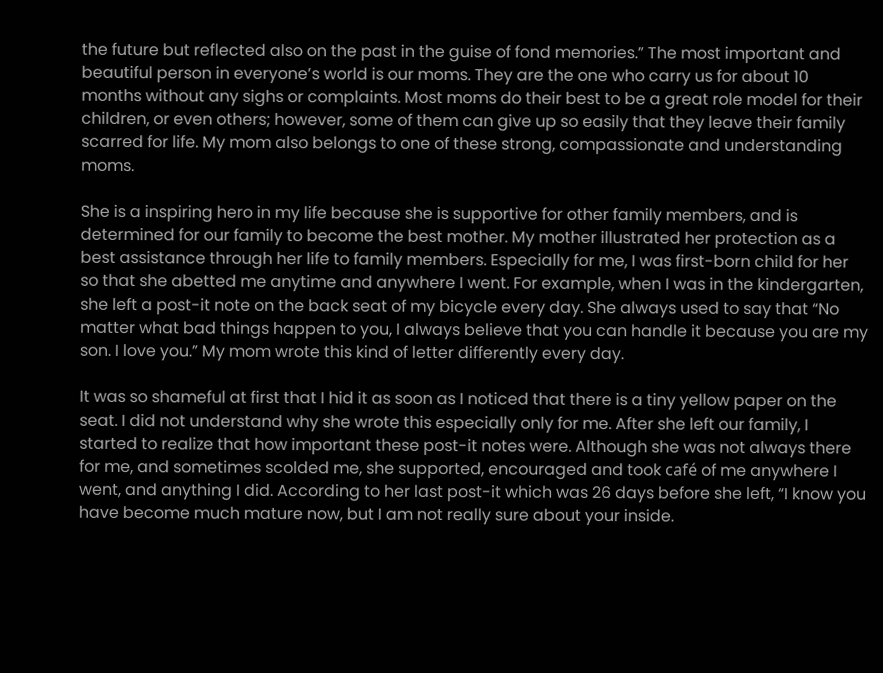the future but reflected also on the past in the guise of fond memories.” The most important and beautiful person in everyone’s world is our moms. They are the one who carry us for about 10 months without any sighs or complaints. Most moms do their best to be a great role model for their children, or even others; however, some of them can give up so easily that they leave their family scarred for life. My mom also belongs to one of these strong, compassionate and understanding moms.

She is a inspiring hero in my life because she is supportive for other family members, and is determined for our family to become the best mother. My mother illustrated her protection as a best assistance through her life to family members. Especially for me, I was first-born child for her so that she abetted me anytime and anywhere I went. For example, when I was in the kindergarten, she left a post-it note on the back seat of my bicycle every day. She always used to say that “No matter what bad things happen to you, I always believe that you can handle it because you are my son. I love you.” My mom wrote this kind of letter differently every day.

It was so shameful at first that I hid it as soon as I noticed that there is a tiny yellow paper on the seat. I did not understand why she wrote this especially only for me. After she left our family, I started to realize that how important these post-it notes were. Although she was not always there for me, and sometimes scolded me, she supported, encouraged and took café of me anywhere I went, and anything I did. According to her last post-it which was 26 days before she left, “I know you have become much mature now, but I am not really sure about your inside.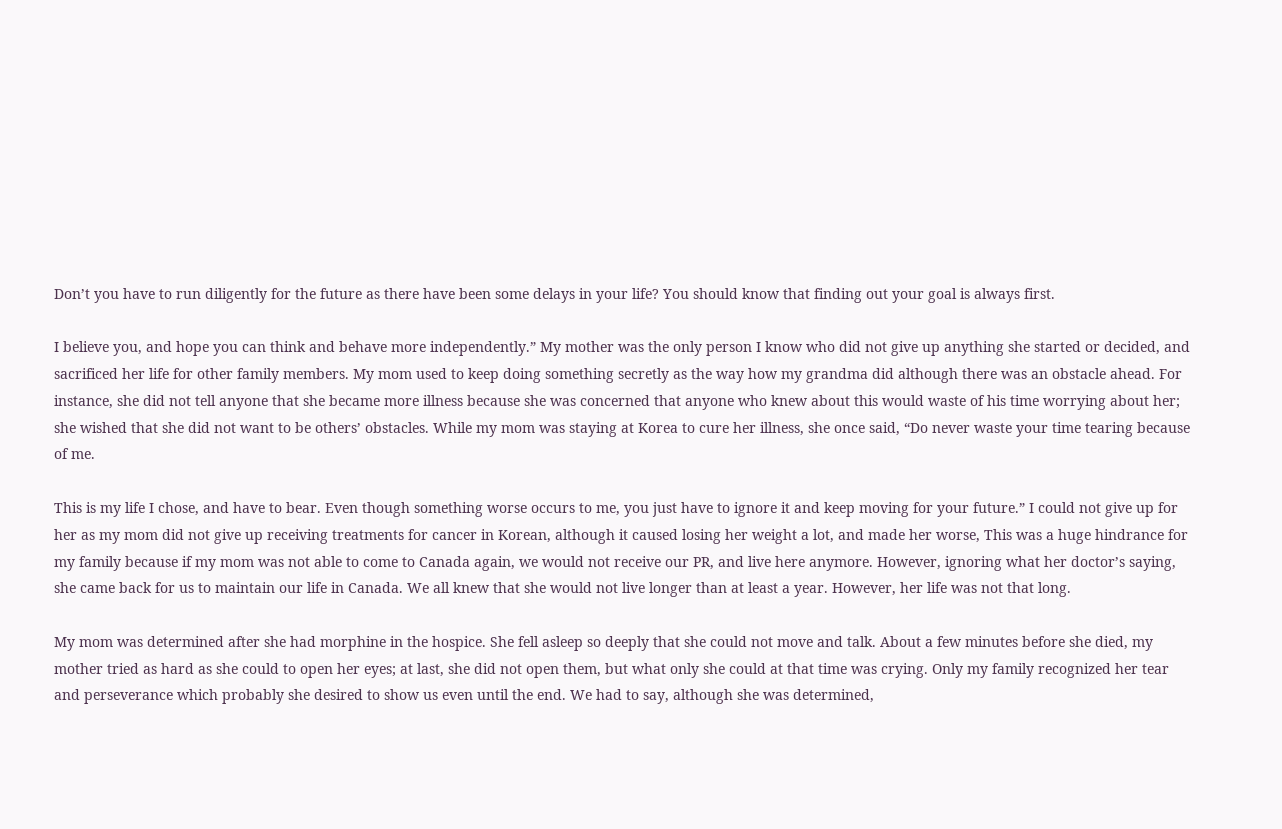Don’t you have to run diligently for the future as there have been some delays in your life? You should know that finding out your goal is always first.

I believe you, and hope you can think and behave more independently.” My mother was the only person I know who did not give up anything she started or decided, and sacrificed her life for other family members. My mom used to keep doing something secretly as the way how my grandma did although there was an obstacle ahead. For instance, she did not tell anyone that she became more illness because she was concerned that anyone who knew about this would waste of his time worrying about her; she wished that she did not want to be others’ obstacles. While my mom was staying at Korea to cure her illness, she once said, “Do never waste your time tearing because of me.

This is my life I chose, and have to bear. Even though something worse occurs to me, you just have to ignore it and keep moving for your future.” I could not give up for her as my mom did not give up receiving treatments for cancer in Korean, although it caused losing her weight a lot, and made her worse, This was a huge hindrance for my family because if my mom was not able to come to Canada again, we would not receive our PR, and live here anymore. However, ignoring what her doctor’s saying, she came back for us to maintain our life in Canada. We all knew that she would not live longer than at least a year. However, her life was not that long.

My mom was determined after she had morphine in the hospice. She fell asleep so deeply that she could not move and talk. About a few minutes before she died, my mother tried as hard as she could to open her eyes; at last, she did not open them, but what only she could at that time was crying. Only my family recognized her tear and perseverance which probably she desired to show us even until the end. We had to say, although she was determined,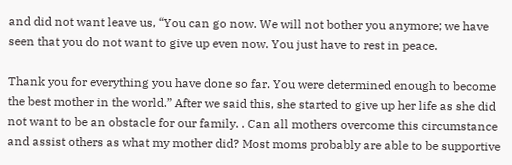and did not want leave us, “You can go now. We will not bother you anymore; we have seen that you do not want to give up even now. You just have to rest in peace.

Thank you for everything you have done so far. You were determined enough to become the best mother in the world.” After we said this, she started to give up her life as she did not want to be an obstacle for our family. . Can all mothers overcome this circumstance and assist others as what my mother did? Most moms probably are able to be supportive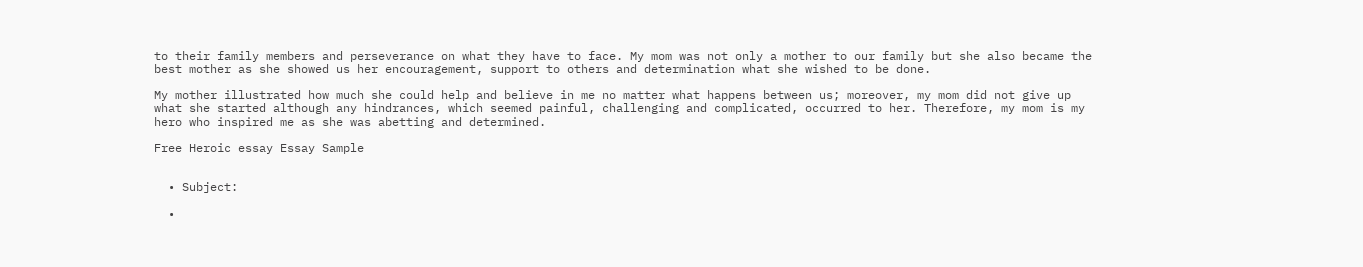to their family members and perseverance on what they have to face. My mom was not only a mother to our family but she also became the best mother as she showed us her encouragement, support to others and determination what she wished to be done.

My mother illustrated how much she could help and believe in me no matter what happens between us; moreover, my mom did not give up what she started although any hindrances, which seemed painful, challenging and complicated, occurred to her. Therefore, my mom is my hero who inspired me as she was abetting and determined.

Free Heroic essay Essay Sample


  • Subject:

  •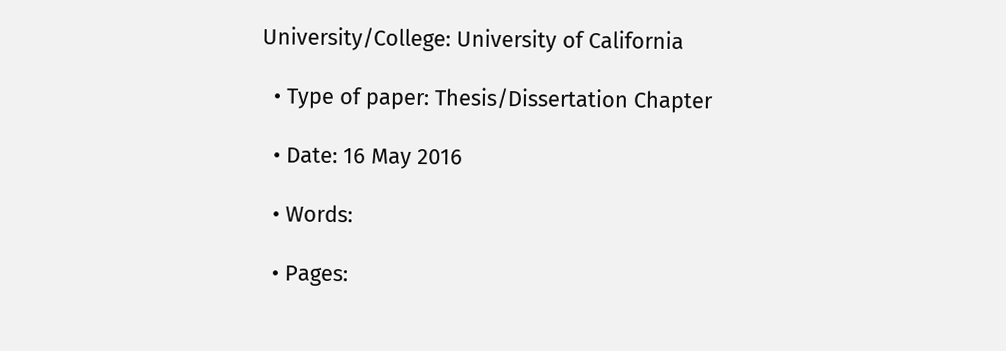University/College: University of California

  • Type of paper: Thesis/Dissertation Chapter

  • Date: 16 May 2016

  • Words:

  • Pages: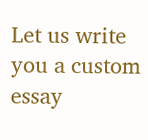Let us write you a custom essay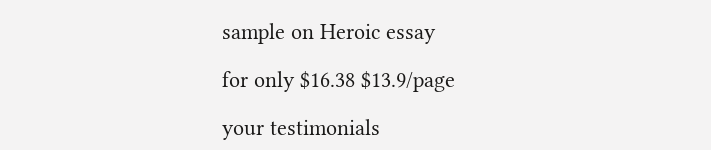sample on Heroic essay

for only $16.38 $13.9/page

your testimonials